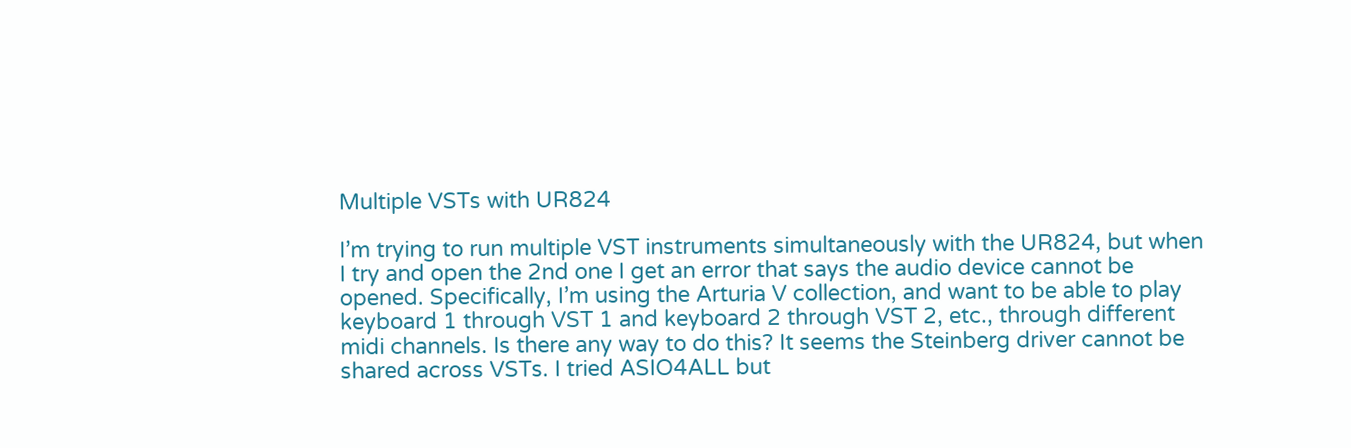Multiple VSTs with UR824

I’m trying to run multiple VST instruments simultaneously with the UR824, but when I try and open the 2nd one I get an error that says the audio device cannot be opened. Specifically, I’m using the Arturia V collection, and want to be able to play keyboard 1 through VST 1 and keyboard 2 through VST 2, etc., through different midi channels. Is there any way to do this? It seems the Steinberg driver cannot be shared across VSTs. I tried ASIO4ALL but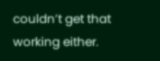couldn’t get that working either.